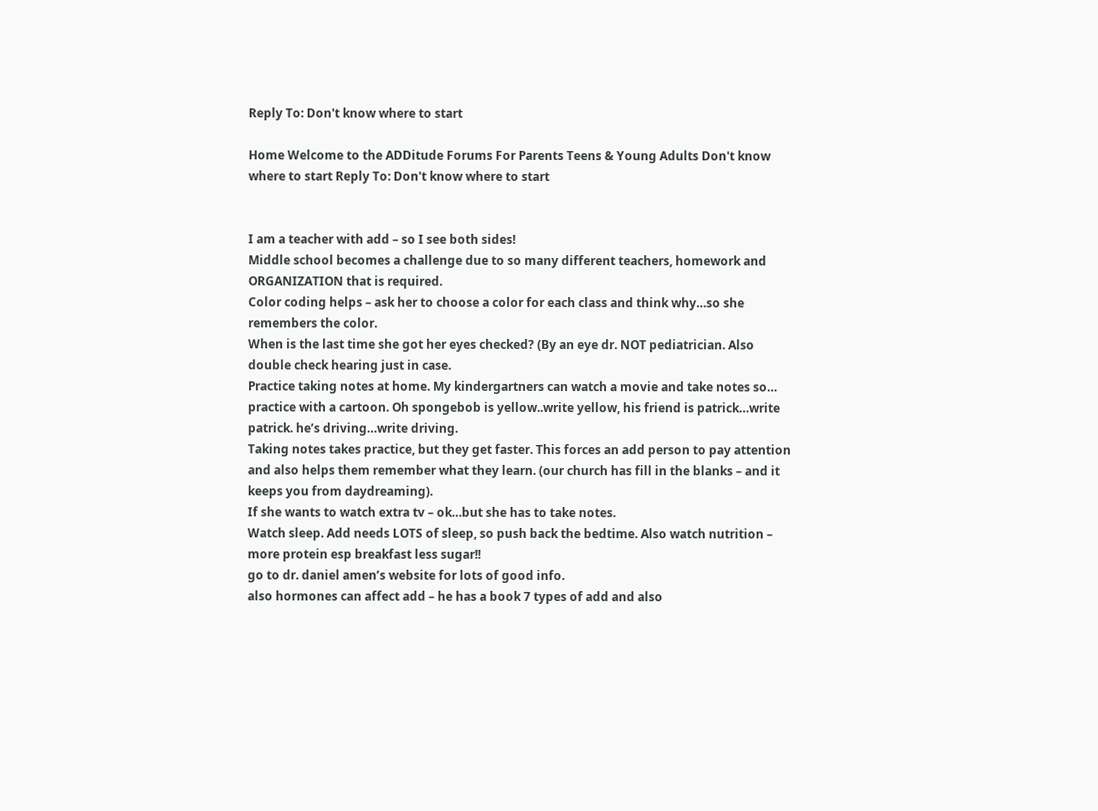Reply To: Don't know where to start

Home Welcome to the ADDitude Forums For Parents Teens & Young Adults Don't know where to start Reply To: Don't know where to start


I am a teacher with add – so I see both sides!
Middle school becomes a challenge due to so many different teachers, homework and ORGANIZATION that is required.
Color coding helps – ask her to choose a color for each class and think why…so she remembers the color.
When is the last time she got her eyes checked? (By an eye dr. NOT pediatrician. Also double check hearing just in case.
Practice taking notes at home. My kindergartners can watch a movie and take notes so… practice with a cartoon. Oh spongebob is yellow..write yellow, his friend is patrick…write patrick. he’s driving…write driving.
Taking notes takes practice, but they get faster. This forces an add person to pay attention and also helps them remember what they learn. (our church has fill in the blanks – and it keeps you from daydreaming).
If she wants to watch extra tv – ok…but she has to take notes.
Watch sleep. Add needs LOTS of sleep, so push back the bedtime. Also watch nutrition – more protein esp breakfast less sugar!!
go to dr. daniel amen’s website for lots of good info.
also hormones can affect add – he has a book 7 types of add and also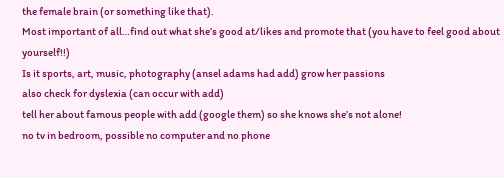the female brain (or something like that).
Most important of all…find out what she’s good at/likes and promote that (you have to feel good about yourself!!)
Is it sports, art, music, photography (ansel adams had add) grow her passions
also check for dyslexia (can occur with add)
tell her about famous people with add (google them) so she knows she’s not alone!
no tv in bedroom, possible no computer and no phone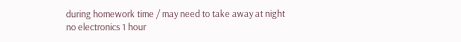during homework time / may need to take away at night
no electronics 1 hour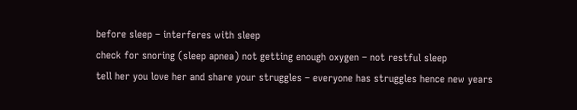before sleep – interferes with sleep
check for snoring (sleep apnea) not getting enough oxygen – not restful sleep
tell her you love her and share your struggles – everyone has struggles hence new years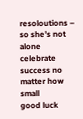resoloutions – so she’s not alone
celebrate success no matter how small
good luck